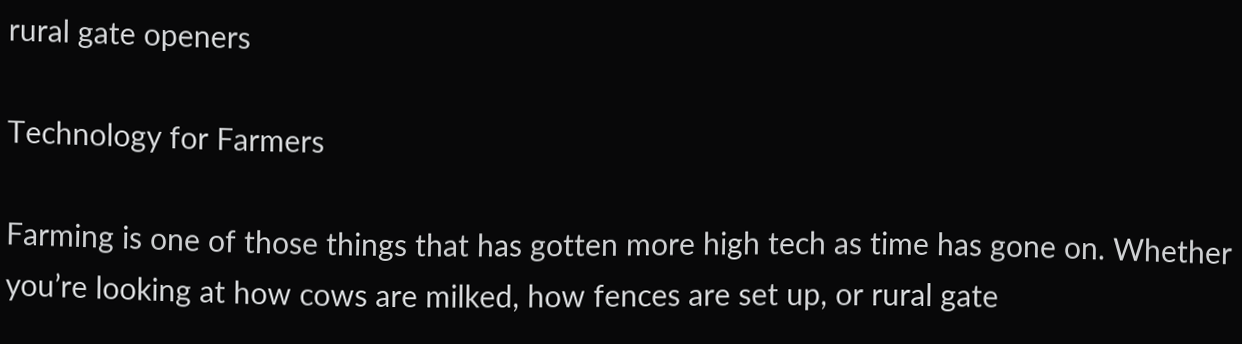rural gate openers

Technology for Farmers

Farming is one of those things that has gotten more high tech as time has gone on. Whether you’re looking at how cows are milked, how fences are set up, or rural gate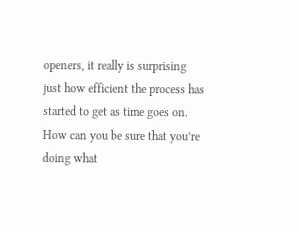openers, it really is surprising just how efficient the process has started to get as time goes on. How can you be sure that you’re doing what